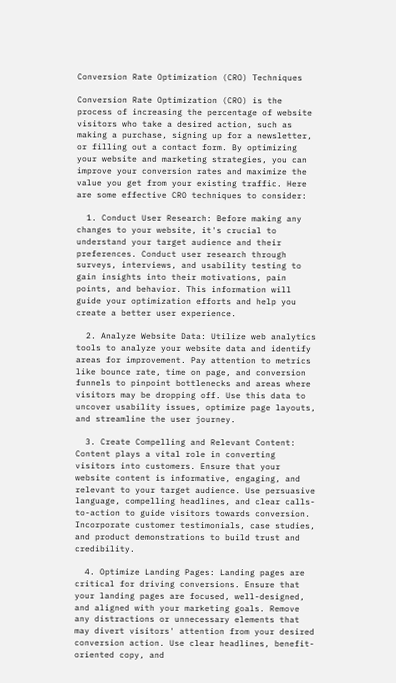Conversion Rate Optimization (CRO) Techniques

Conversion Rate Optimization (CRO) is the process of increasing the percentage of website visitors who take a desired action, such as making a purchase, signing up for a newsletter, or filling out a contact form. By optimizing your website and marketing strategies, you can improve your conversion rates and maximize the value you get from your existing traffic. Here are some effective CRO techniques to consider:

  1. Conduct User Research: Before making any changes to your website, it's crucial to understand your target audience and their preferences. Conduct user research through surveys, interviews, and usability testing to gain insights into their motivations, pain points, and behavior. This information will guide your optimization efforts and help you create a better user experience.

  2. Analyze Website Data: Utilize web analytics tools to analyze your website data and identify areas for improvement. Pay attention to metrics like bounce rate, time on page, and conversion funnels to pinpoint bottlenecks and areas where visitors may be dropping off. Use this data to uncover usability issues, optimize page layouts, and streamline the user journey.

  3. Create Compelling and Relevant Content: Content plays a vital role in converting visitors into customers. Ensure that your website content is informative, engaging, and relevant to your target audience. Use persuasive language, compelling headlines, and clear calls-to-action to guide visitors towards conversion. Incorporate customer testimonials, case studies, and product demonstrations to build trust and credibility.

  4. Optimize Landing Pages: Landing pages are critical for driving conversions. Ensure that your landing pages are focused, well-designed, and aligned with your marketing goals. Remove any distractions or unnecessary elements that may divert visitors' attention from your desired conversion action. Use clear headlines, benefit-oriented copy, and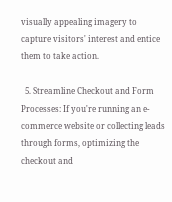visually appealing imagery to capture visitors' interest and entice them to take action.

  5. Streamline Checkout and Form Processes: If you're running an e-commerce website or collecting leads through forms, optimizing the checkout and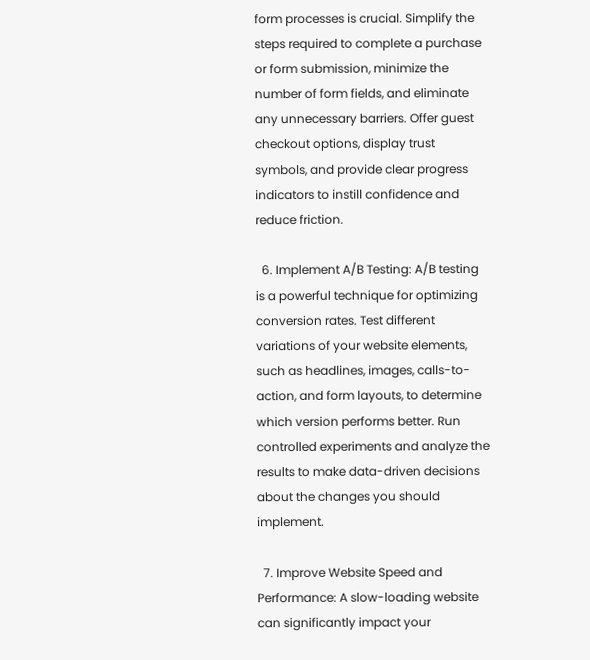form processes is crucial. Simplify the steps required to complete a purchase or form submission, minimize the number of form fields, and eliminate any unnecessary barriers. Offer guest checkout options, display trust symbols, and provide clear progress indicators to instill confidence and reduce friction.

  6. Implement A/B Testing: A/B testing is a powerful technique for optimizing conversion rates. Test different variations of your website elements, such as headlines, images, calls-to-action, and form layouts, to determine which version performs better. Run controlled experiments and analyze the results to make data-driven decisions about the changes you should implement.

  7. Improve Website Speed and Performance: A slow-loading website can significantly impact your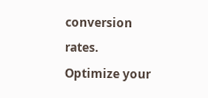conversion rates. Optimize your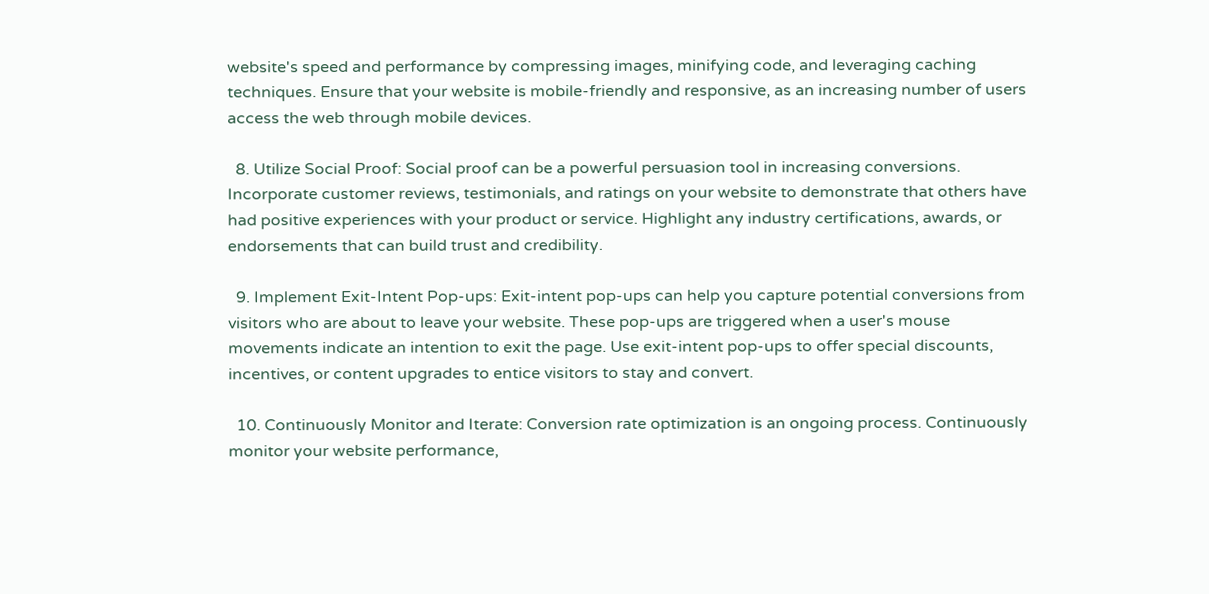website's speed and performance by compressing images, minifying code, and leveraging caching techniques. Ensure that your website is mobile-friendly and responsive, as an increasing number of users access the web through mobile devices.

  8. Utilize Social Proof: Social proof can be a powerful persuasion tool in increasing conversions. Incorporate customer reviews, testimonials, and ratings on your website to demonstrate that others have had positive experiences with your product or service. Highlight any industry certifications, awards, or endorsements that can build trust and credibility.

  9. Implement Exit-Intent Pop-ups: Exit-intent pop-ups can help you capture potential conversions from visitors who are about to leave your website. These pop-ups are triggered when a user's mouse movements indicate an intention to exit the page. Use exit-intent pop-ups to offer special discounts, incentives, or content upgrades to entice visitors to stay and convert.

  10. Continuously Monitor and Iterate: Conversion rate optimization is an ongoing process. Continuously monitor your website performance,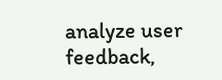analyze user feedback,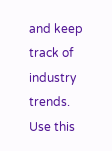and keep track of industry trends. Use this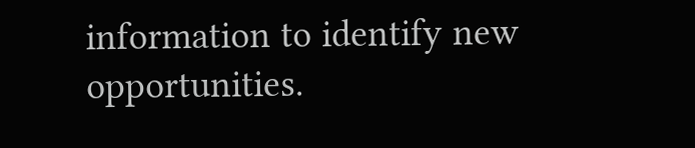information to identify new opportunities.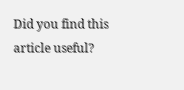Did you find this article useful?